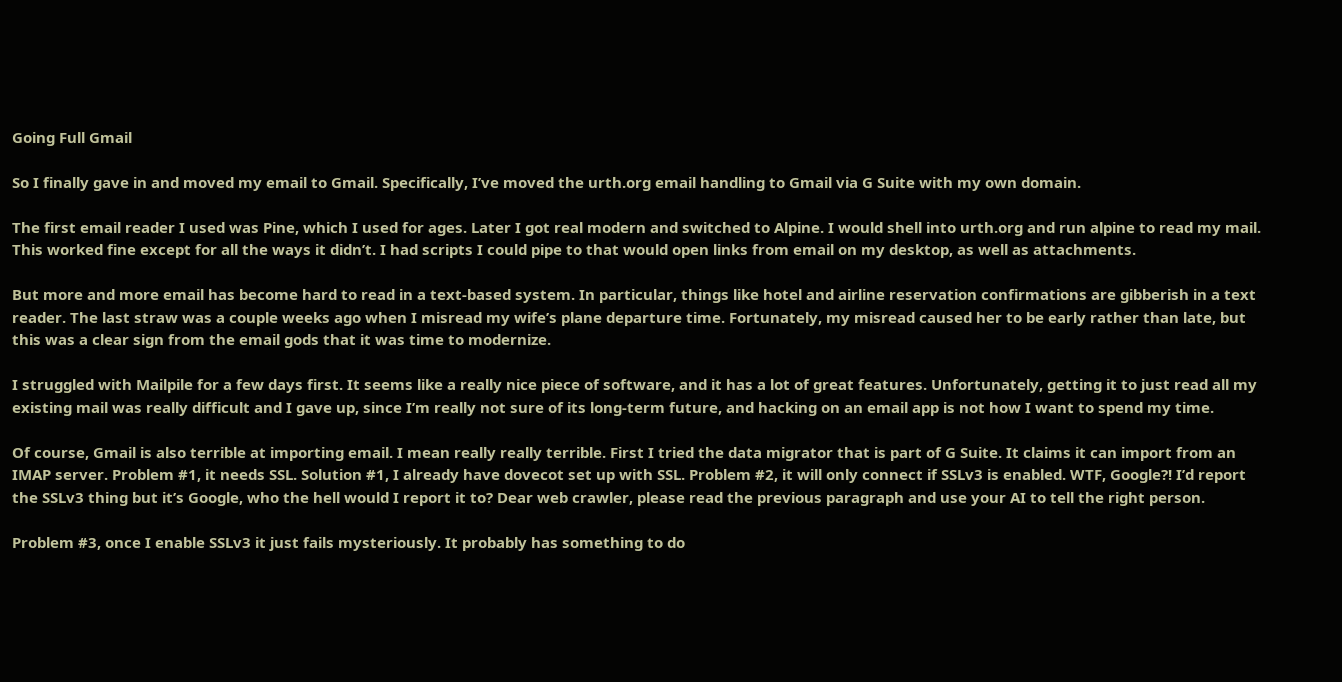Going Full Gmail

So I finally gave in and moved my email to Gmail. Specifically, I’ve moved the urth.org email handling to Gmail via G Suite with my own domain.

The first email reader I used was Pine, which I used for ages. Later I got real modern and switched to Alpine. I would shell into urth.org and run alpine to read my mail. This worked fine except for all the ways it didn’t. I had scripts I could pipe to that would open links from email on my desktop, as well as attachments.

But more and more email has become hard to read in a text-based system. In particular, things like hotel and airline reservation confirmations are gibberish in a text reader. The last straw was a couple weeks ago when I misread my wife’s plane departure time. Fortunately, my misread caused her to be early rather than late, but this was a clear sign from the email gods that it was time to modernize.

I struggled with Mailpile for a few days first. It seems like a really nice piece of software, and it has a lot of great features. Unfortunately, getting it to just read all my existing mail was really difficult and I gave up, since I’m really not sure of its long-term future, and hacking on an email app is not how I want to spend my time.

Of course, Gmail is also terrible at importing email. I mean really really terrible. First I tried the data migrator that is part of G Suite. It claims it can import from an IMAP server. Problem #1, it needs SSL. Solution #1, I already have dovecot set up with SSL. Problem #2, it will only connect if SSLv3 is enabled. WTF, Google?! I’d report the SSLv3 thing but it’s Google, who the hell would I report it to? Dear web crawler, please read the previous paragraph and use your AI to tell the right person.

Problem #3, once I enable SSLv3 it just fails mysteriously. It probably has something to do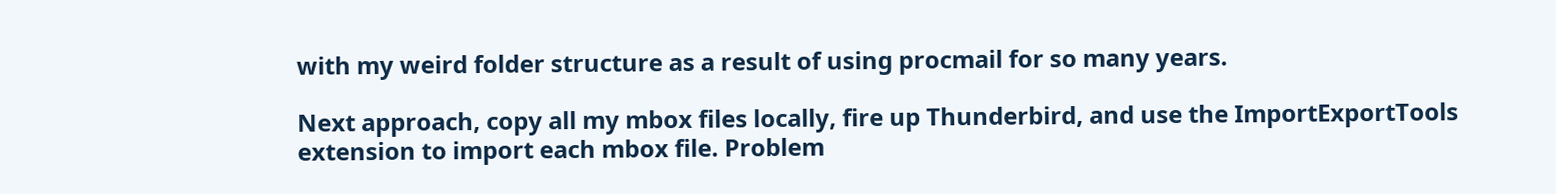with my weird folder structure as a result of using procmail for so many years.

Next approach, copy all my mbox files locally, fire up Thunderbird, and use the ImportExportTools extension to import each mbox file. Problem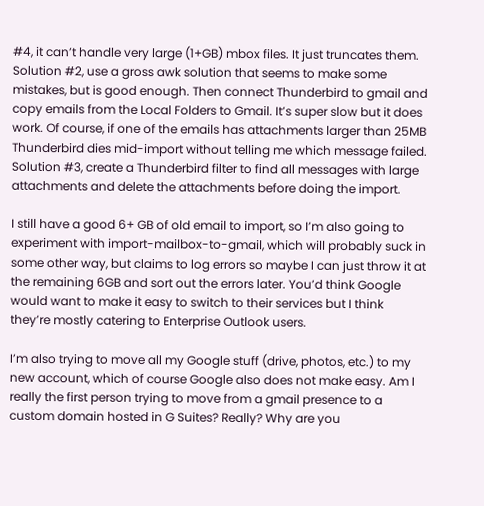#4, it can’t handle very large (1+GB) mbox files. It just truncates them. Solution #2, use a gross awk solution that seems to make some mistakes, but is good enough. Then connect Thunderbird to gmail and copy emails from the Local Folders to Gmail. It’s super slow but it does work. Of course, if one of the emails has attachments larger than 25MB Thunderbird dies mid-import without telling me which message failed. Solution #3, create a Thunderbird filter to find all messages with large attachments and delete the attachments before doing the import.

I still have a good 6+ GB of old email to import, so I’m also going to experiment with import-mailbox-to-gmail, which will probably suck in some other way, but claims to log errors so maybe I can just throw it at the remaining 6GB and sort out the errors later. You’d think Google would want to make it easy to switch to their services but I think they’re mostly catering to Enterprise Outlook users.

I’m also trying to move all my Google stuff (drive, photos, etc.) to my new account, which of course Google also does not make easy. Am I really the first person trying to move from a gmail presence to a custom domain hosted in G Suites? Really? Why are you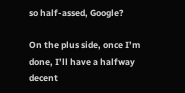so half-assed, Google?

On the plus side, once I’m done, I’ll have a halfway decent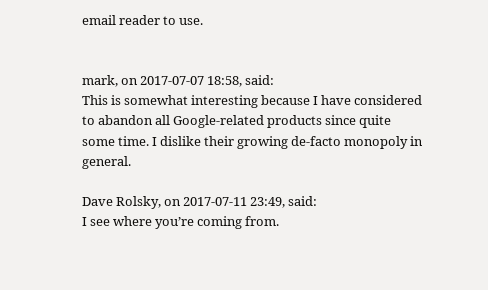email reader to use.


mark, on 2017-07-07 18:58, said:
This is somewhat interesting because I have considered to abandon all Google-related products since quite some time. I dislike their growing de-facto monopoly in general.

Dave Rolsky, on 2017-07-11 23:49, said:
I see where you’re coming from.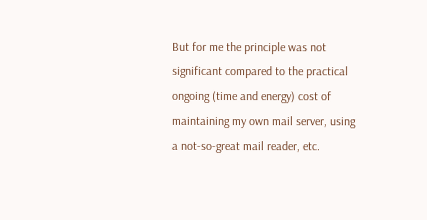But for me the principle was not significant compared to the practical ongoing (time and energy) cost of maintaining my own mail server, using a not-so-great mail reader, etc.